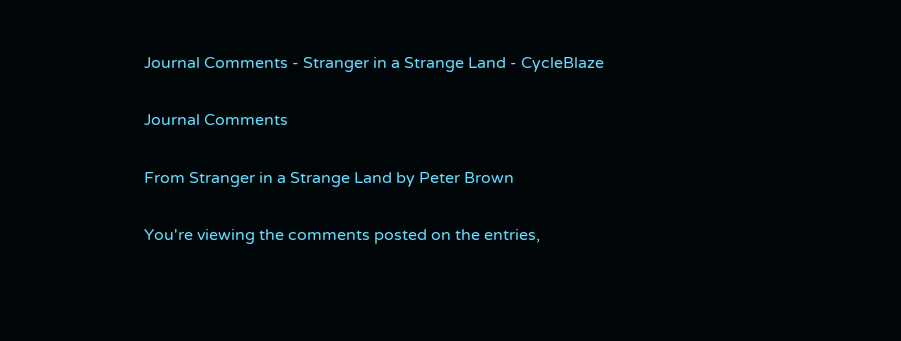Journal Comments - Stranger in a Strange Land - CycleBlaze

Journal Comments

From Stranger in a Strange Land by Peter Brown

You're viewing the comments posted on the entries,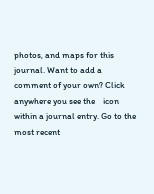photos, and maps for this journal. Want to add a comment of your own? Click anywhere you see the    icon within a journal entry. Go to the most recent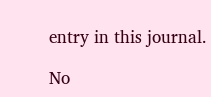entry in this journal.

No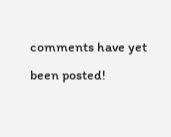comments have yet been posted!